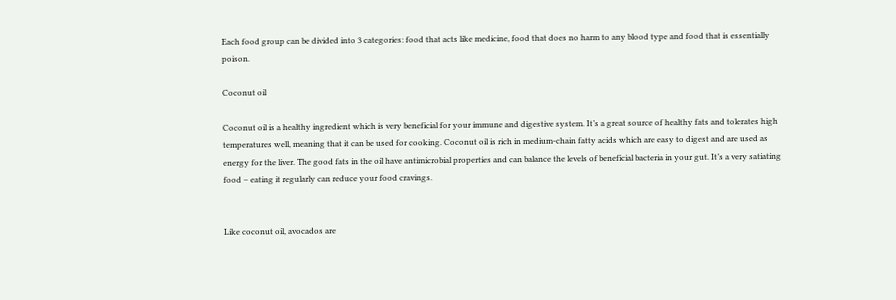Each food group can be divided into 3 categories: food that acts like medicine, food that does no harm to any blood type and food that is essentially poison.

Coconut oil

Coconut oil is a healthy ingredient which is very beneficial for your immune and digestive system. It’s a great source of healthy fats and tolerates high temperatures well, meaning that it can be used for cooking. Coconut oil is rich in medium-chain fatty acids which are easy to digest and are used as energy for the liver. The good fats in the oil have antimicrobial properties and can balance the levels of beneficial bacteria in your gut. It’s a very satiating food – eating it regularly can reduce your food cravings.


Like coconut oil, avocados are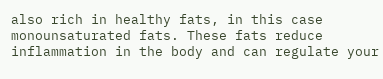also rich in healthy fats, in this case monounsaturated fats. These fats reduce inflammation in the body and can regulate your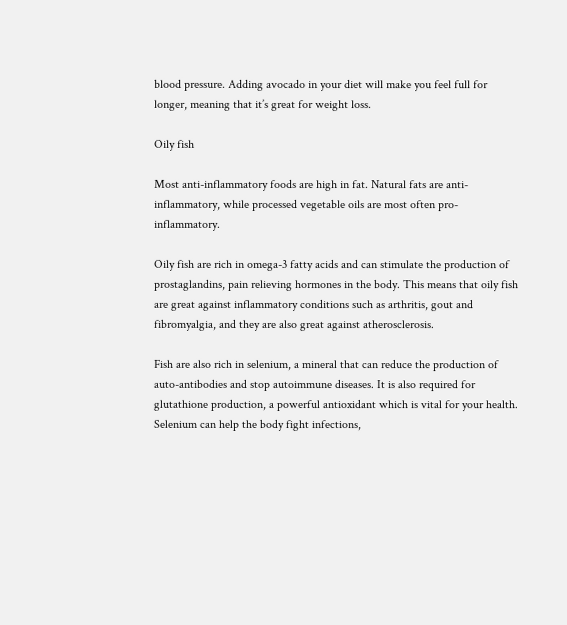blood pressure. Adding avocado in your diet will make you feel full for longer, meaning that it’s great for weight loss.

Oily fish

Most anti-inflammatory foods are high in fat. Natural fats are anti-inflammatory, while processed vegetable oils are most often pro-inflammatory.

Oily fish are rich in omega-3 fatty acids and can stimulate the production of prostaglandins, pain relieving hormones in the body. This means that oily fish are great against inflammatory conditions such as arthritis, gout and fibromyalgia, and they are also great against atherosclerosis.

Fish are also rich in selenium, a mineral that can reduce the production of auto-antibodies and stop autoimmune diseases. It is also required for glutathione production, a powerful antioxidant which is vital for your health. Selenium can help the body fight infections,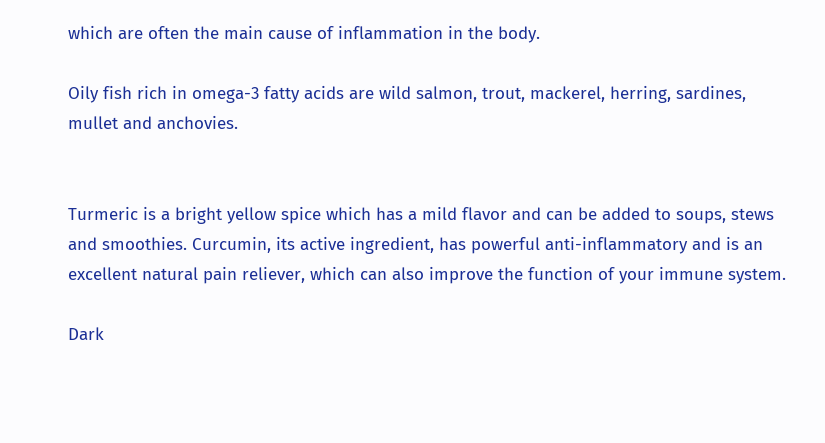which are often the main cause of inflammation in the body.

Oily fish rich in omega-3 fatty acids are wild salmon, trout, mackerel, herring, sardines, mullet and anchovies.


Turmeric is a bright yellow spice which has a mild flavor and can be added to soups, stews and smoothies. Curcumin, its active ingredient, has powerful anti-inflammatory and is an excellent natural pain reliever, which can also improve the function of your immune system.

Dark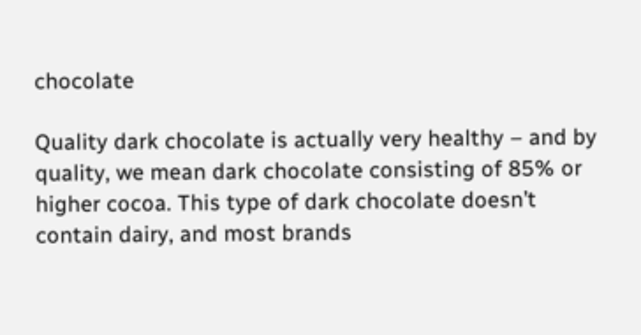chocolate

Quality dark chocolate is actually very healthy – and by quality, we mean dark chocolate consisting of 85% or higher cocoa. This type of dark chocolate doesn’t contain dairy, and most brands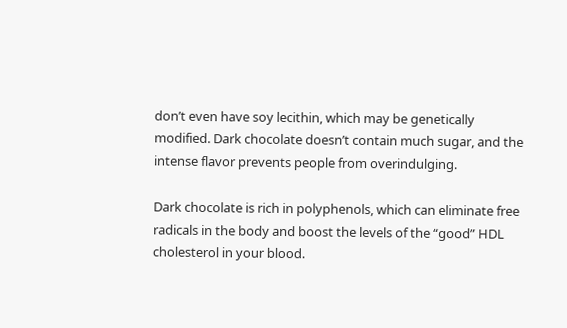don’t even have soy lecithin, which may be genetically modified. Dark chocolate doesn’t contain much sugar, and the intense flavor prevents people from overindulging.

Dark chocolate is rich in polyphenols, which can eliminate free radicals in the body and boost the levels of the “good” HDL cholesterol in your blood.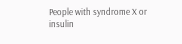People with syndrome X or insulin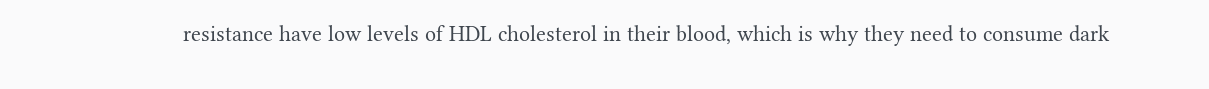resistance have low levels of HDL cholesterol in their blood, which is why they need to consume dark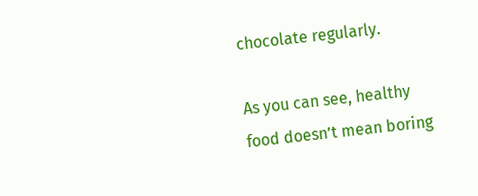chocolate regularly.

As you can see, healthy food doesn’t mean boring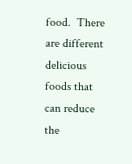food.  There are different delicious foods that can reduce the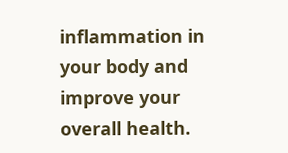inflammation in your body and improve your overall health.